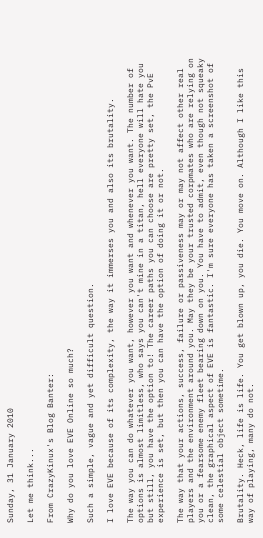Sunday, 31 January 2010

Let me think...

From CrazyKinux's Blog Banter:

Why do you love EVE Online so much?

Such a simple, vague and yet difficult question.

I love EVE because of its complexity, the way it immerses you and also its brutality.

The way you can do whatever you want, however you want and whenever you want. The number of options is almost limitless, who says you can't mine in a titan, hell everyone will hate you but still, you have the option to! The career paths you can choose are pretty set, the PvE experience is set, but then you can have the option of doing it or not.

The way that your actions, success, failure or passiveness may or may not affect other real players and the environment around you. May they be your trusted corpmates who are relying on you or a fearsome enemy fleet bearing down on you. You have to admit, even though not squeaky clean, the graphical aspect of EVE is fantastic. I'm sure everyone has taken a screenshot of some celestial object sometime.

Brutality. Heck, life is life. You get blown up, you die. You move on. Although I like this way of playing, many do not.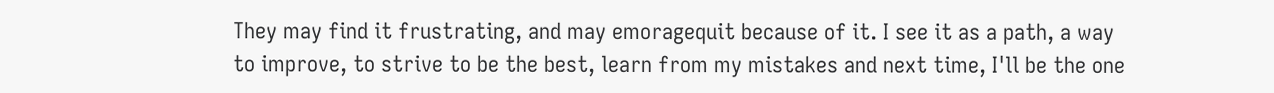They may find it frustrating, and may emoragequit because of it. I see it as a path, a way to improve, to strive to be the best, learn from my mistakes and next time, I'll be the one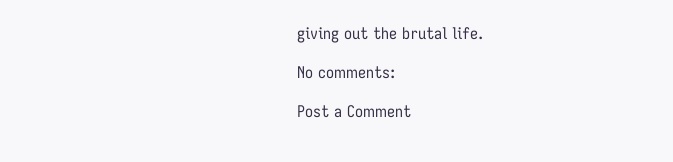giving out the brutal life.

No comments:

Post a Comment